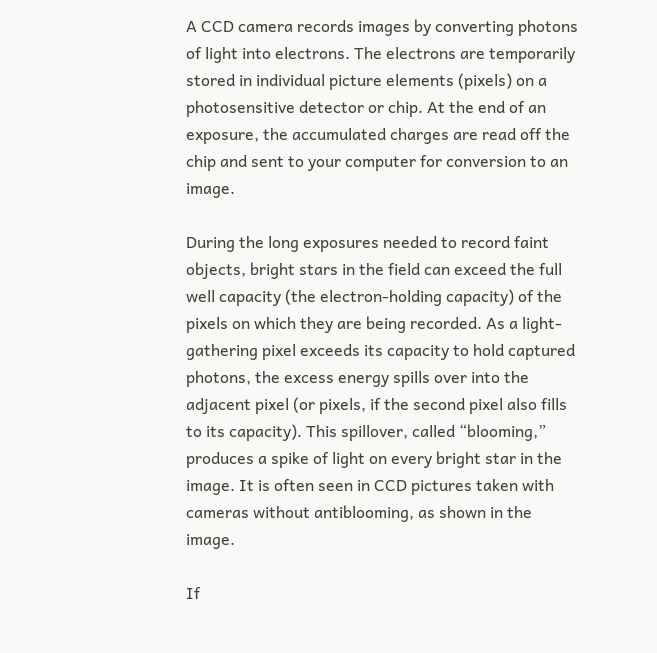A CCD camera records images by converting photons of light into electrons. The electrons are temporarily stored in individual picture elements (pixels) on a photosensitive detector or chip. At the end of an exposure, the accumulated charges are read off the chip and sent to your computer for conversion to an image.

During the long exposures needed to record faint objects, bright stars in the field can exceed the full well capacity (the electron-holding capacity) of the pixels on which they are being recorded. As a light-gathering pixel exceeds its capacity to hold captured photons, the excess energy spills over into the adjacent pixel (or pixels, if the second pixel also fills to its capacity). This spillover, called “blooming,” produces a spike of light on every bright star in the image. It is often seen in CCD pictures taken with cameras without antiblooming, as shown in the image.

If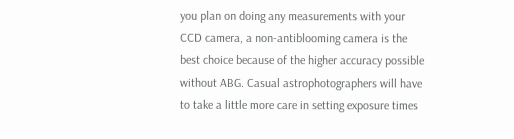you plan on doing any measurements with your CCD camera, a non-antiblooming camera is the best choice because of the higher accuracy possible without ABG. Casual astrophotographers will have to take a little more care in setting exposure times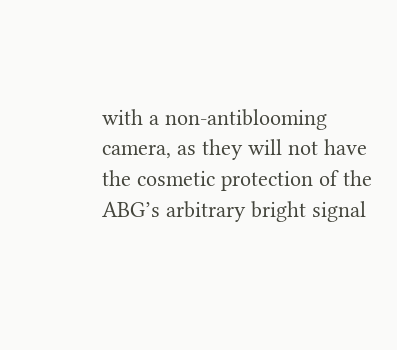with a non-antiblooming camera, as they will not have the cosmetic protection of the ABG’s arbitrary bright signal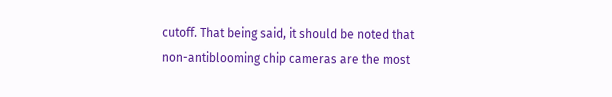cutoff. That being said, it should be noted that non-antiblooming chip cameras are the most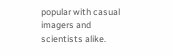popular with casual imagers and scientists alike.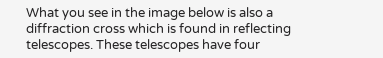What you see in the image below is also a diffraction cross which is found in reflecting telescopes. These telescopes have four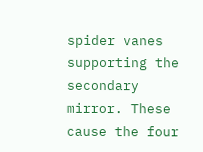spider vanes supporting the secondary mirror. These cause the four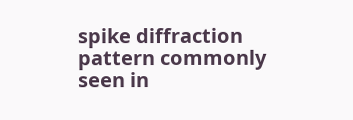spike diffraction pattern commonly seen in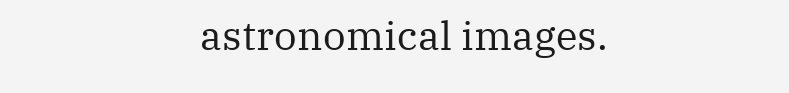astronomical images.